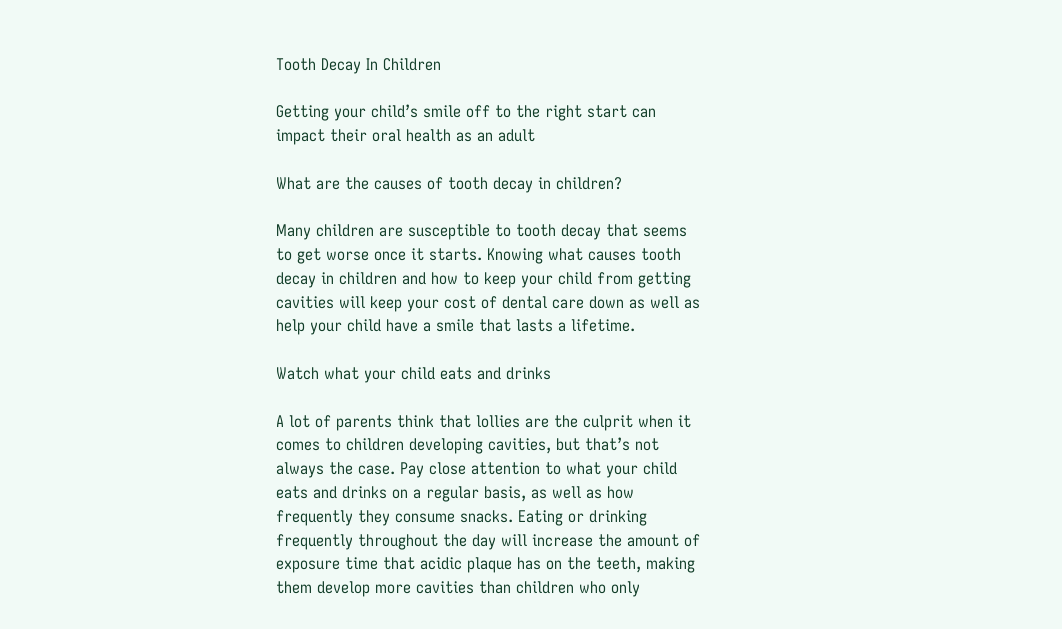Tooth Decay In Children

Getting your child’s smile off to the right start can impact their oral health as an adult

What are the causes of tooth decay in children?

Many children are susceptible to tooth decay that seems to get worse once it starts. Knowing what causes tooth decay in children and how to keep your child from getting cavities will keep your cost of dental care down as well as help your child have a smile that lasts a lifetime.

Watch what your child eats and drinks

A lot of parents think that lollies are the culprit when it comes to children developing cavities, but that’s not always the case. Pay close attention to what your child eats and drinks on a regular basis, as well as how frequently they consume snacks. Eating or drinking frequently throughout the day will increase the amount of exposure time that acidic plaque has on the teeth, making them develop more cavities than children who only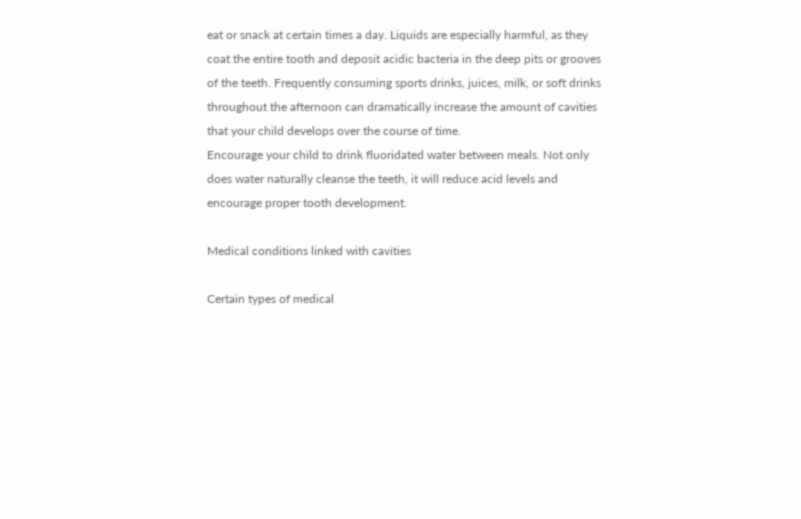eat or snack at certain times a day. Liquids are especially harmful, as they coat the entire tooth and deposit acidic bacteria in the deep pits or grooves of the teeth. Frequently consuming sports drinks, juices, milk, or soft drinks throughout the afternoon can dramatically increase the amount of cavities that your child develops over the course of time.
Encourage your child to drink fluoridated water between meals. Not only does water naturally cleanse the teeth, it will reduce acid levels and encourage proper tooth development.

Medical conditions linked with cavities

Certain types of medical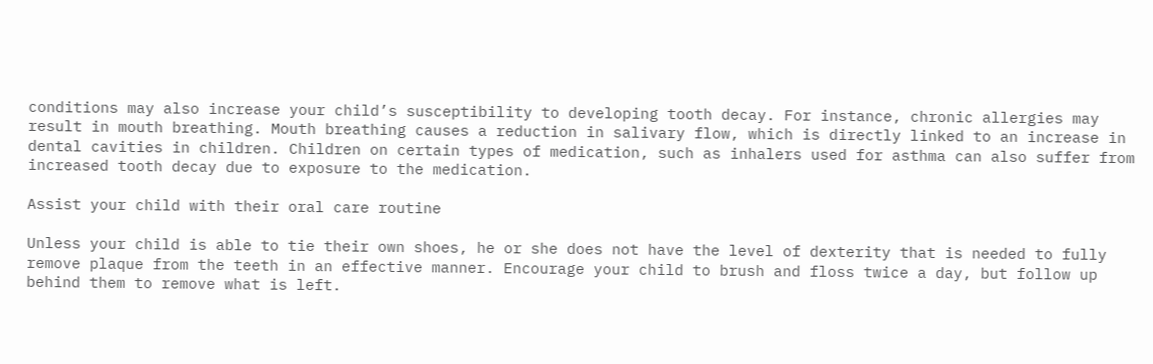conditions may also increase your child’s susceptibility to developing tooth decay. For instance, chronic allergies may result in mouth breathing. Mouth breathing causes a reduction in salivary flow, which is directly linked to an increase in dental cavities in children. Children on certain types of medication, such as inhalers used for asthma can also suffer from increased tooth decay due to exposure to the medication.

Assist your child with their oral care routine

Unless your child is able to tie their own shoes, he or she does not have the level of dexterity that is needed to fully remove plaque from the teeth in an effective manner. Encourage your child to brush and floss twice a day, but follow up behind them to remove what is left.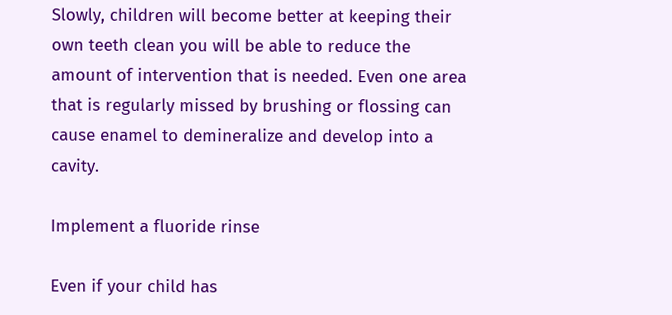Slowly, children will become better at keeping their own teeth clean you will be able to reduce the amount of intervention that is needed. Even one area that is regularly missed by brushing or flossing can cause enamel to demineralize and develop into a cavity.

Implement a fluoride rinse

Even if your child has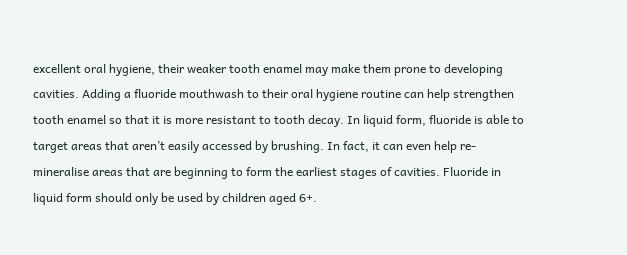excellent oral hygiene, their weaker tooth enamel may make them prone to developing cavities. Adding a fluoride mouthwash to their oral hygiene routine can help strengthen tooth enamel so that it is more resistant to tooth decay. In liquid form, fluoride is able to target areas that aren’t easily accessed by brushing. In fact, it can even help re-mineralise areas that are beginning to form the earliest stages of cavities. Fluoride in liquid form should only be used by children aged 6+.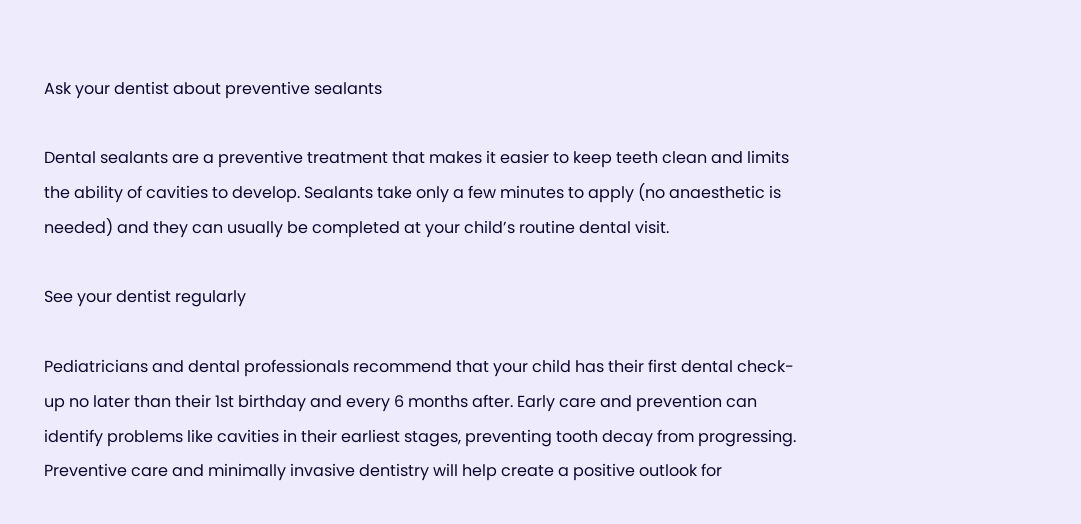Ask your dentist about preventive sealants

Dental sealants are a preventive treatment that makes it easier to keep teeth clean and limits the ability of cavities to develop. Sealants take only a few minutes to apply (no anaesthetic is needed) and they can usually be completed at your child’s routine dental visit.

See your dentist regularly

Pediatricians and dental professionals recommend that your child has their first dental check-up no later than their 1st birthday and every 6 months after. Early care and prevention can identify problems like cavities in their earliest stages, preventing tooth decay from progressing. Preventive care and minimally invasive dentistry will help create a positive outlook for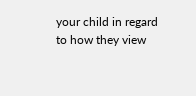your child in regard to how they view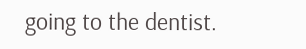going to the dentist.